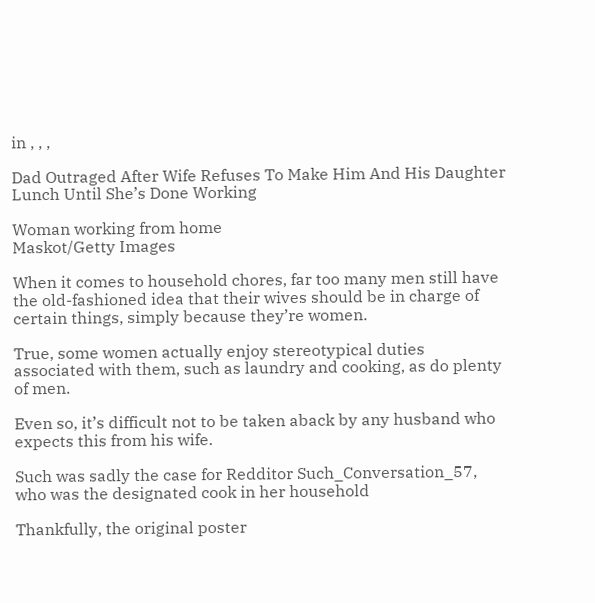in , , ,

Dad Outraged After Wife Refuses To Make Him And His Daughter Lunch Until She’s Done Working

Woman working from home
Maskot/Getty Images

When it comes to household chores, far too many men still have the old-fashioned idea that their wives should be in charge of certain things, simply because they’re women.

True, some women actually enjoy stereotypical duties associated with them, such as laundry and cooking, as do plenty of men.

Even so, it’s difficult not to be taken aback by any husband who expects this from his wife.

Such was sadly the case for Redditor Such_Conversation_57, who was the designated cook in her household

Thankfully, the original poster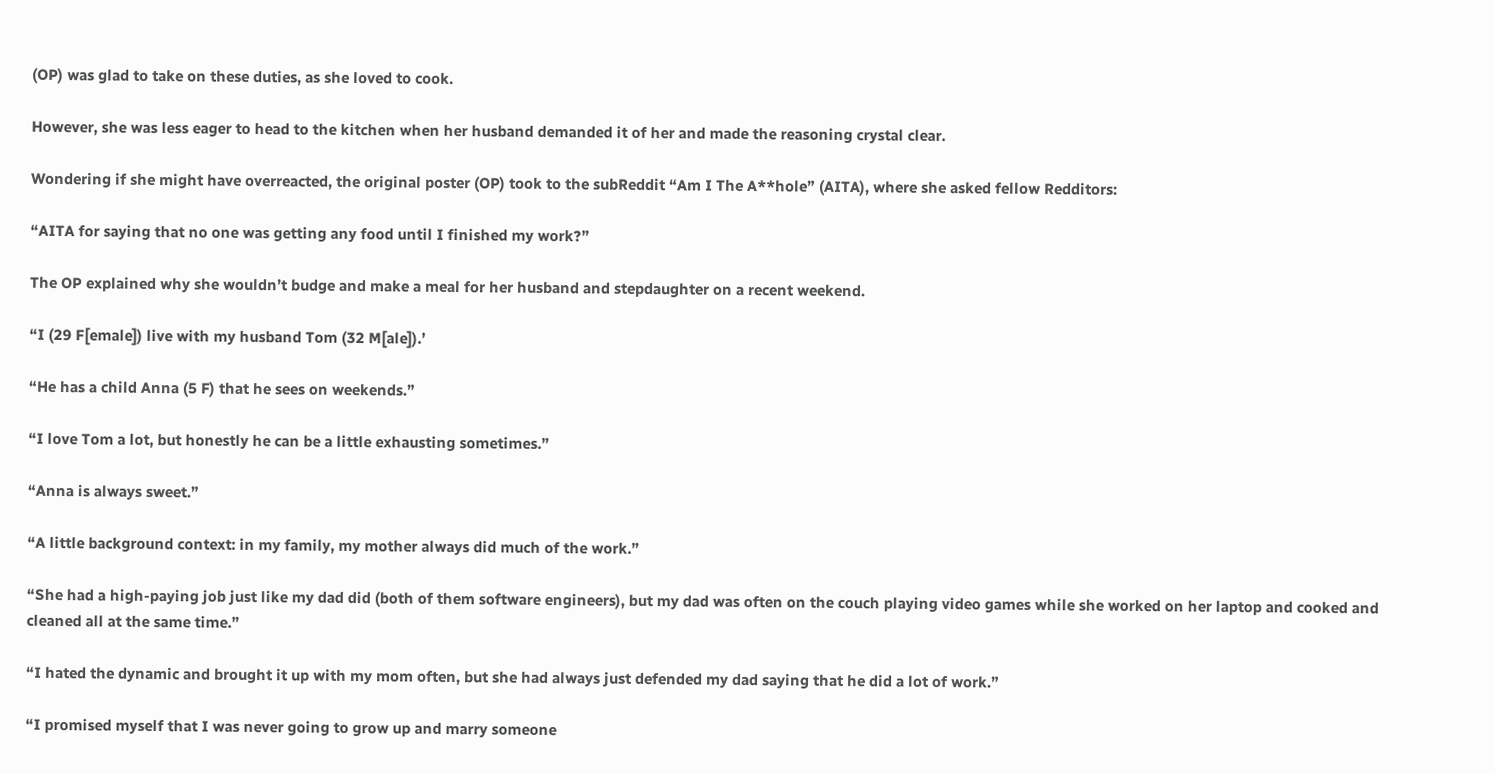(OP) was glad to take on these duties, as she loved to cook.

However, she was less eager to head to the kitchen when her husband demanded it of her and made the reasoning crystal clear.

Wondering if she might have overreacted, the original poster (OP) took to the subReddit “Am I The A**hole” (AITA), where she asked fellow Redditors:

“AITA for saying that no one was getting any food until I finished my work?”

The OP explained why she wouldn’t budge and make a meal for her husband and stepdaughter on a recent weekend.

“I (29 F[emale]) live with my husband Tom (32 M[ale]).’

“He has a child Anna (5 F) that he sees on weekends.”

“I love Tom a lot, but honestly he can be a little exhausting sometimes.”

“Anna is always sweet.”

“A little background context: in my family, my mother always did much of the work.”

“She had a high-paying job just like my dad did (both of them software engineers), but my dad was often on the couch playing video games while she worked on her laptop and cooked and cleaned all at the same time.”

“I hated the dynamic and brought it up with my mom often, but she had always just defended my dad saying that he did a lot of work.”

“I promised myself that I was never going to grow up and marry someone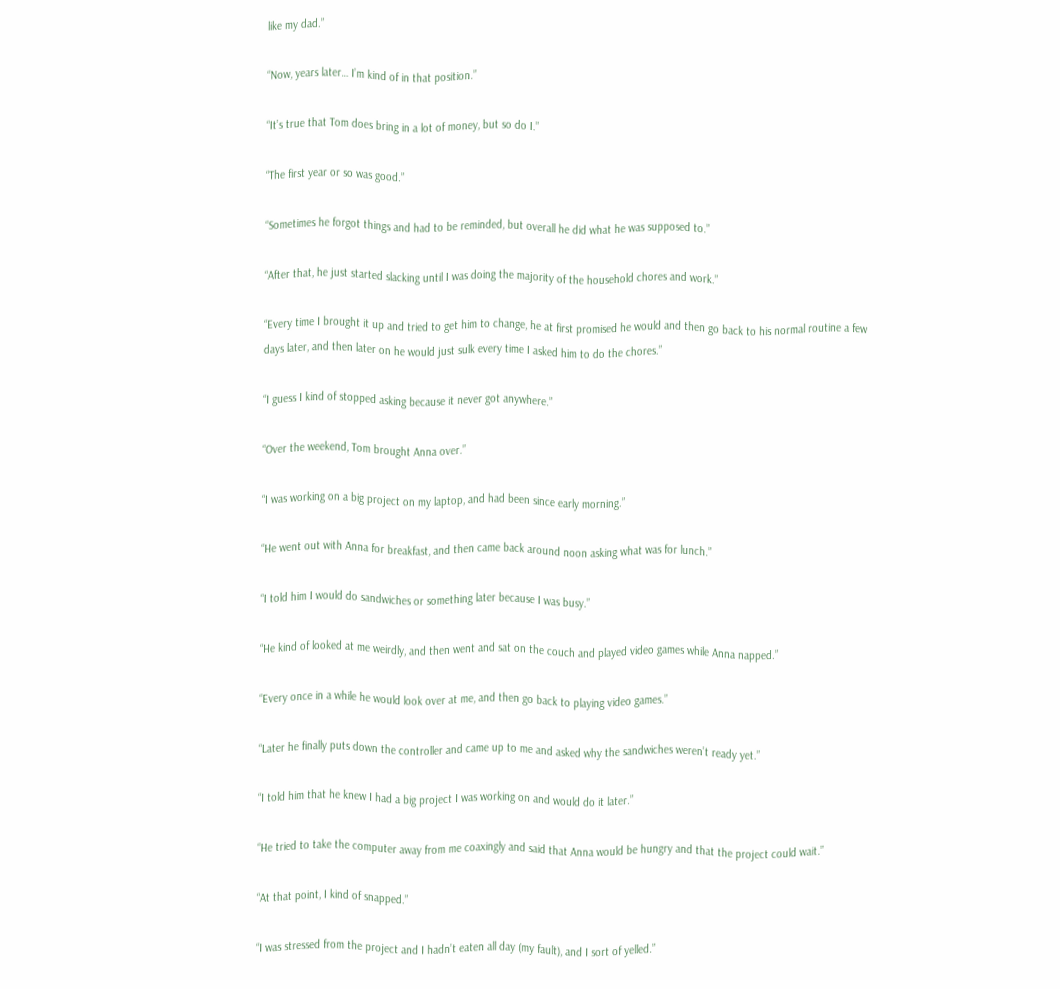like my dad.”

“Now, years later… I’m kind of in that position.”

“It’s true that Tom does bring in a lot of money, but so do I.”

“The first year or so was good.”

“Sometimes he forgot things and had to be reminded, but overall he did what he was supposed to.”

“After that, he just started slacking until I was doing the majority of the household chores and work.”

“Every time I brought it up and tried to get him to change, he at first promised he would and then go back to his normal routine a few days later, and then later on he would just sulk every time I asked him to do the chores.”

“I guess I kind of stopped asking because it never got anywhere.”

“Over the weekend, Tom brought Anna over.”

“I was working on a big project on my laptop, and had been since early morning.”

“He went out with Anna for breakfast, and then came back around noon asking what was for lunch.”

“I told him I would do sandwiches or something later because I was busy.”

“He kind of looked at me weirdly, and then went and sat on the couch and played video games while Anna napped.”

“Every once in a while he would look over at me, and then go back to playing video games.”

“Later he finally puts down the controller and came up to me and asked why the sandwiches weren’t ready yet.”

“I told him that he knew I had a big project I was working on and would do it later.”

“He tried to take the computer away from me coaxingly and said that Anna would be hungry and that the project could wait.”

“At that point, I kind of snapped.”

“I was stressed from the project and I hadn’t eaten all day (my fault), and I sort of yelled.”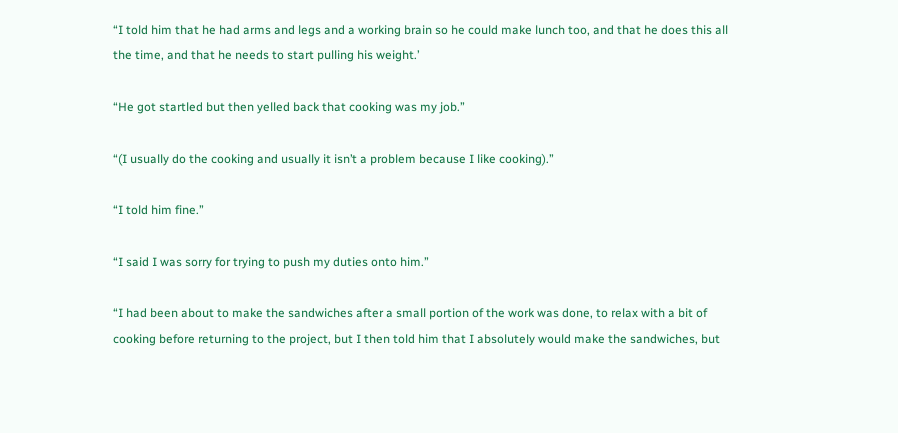“I told him that he had arms and legs and a working brain so he could make lunch too, and that he does this all the time, and that he needs to start pulling his weight.’

“He got startled but then yelled back that cooking was my job.”

“(I usually do the cooking and usually it isn’t a problem because I like cooking).”

“I told him fine.”

“I said I was sorry for trying to push my duties onto him.”

“I had been about to make the sandwiches after a small portion of the work was done, to relax with a bit of cooking before returning to the project, but I then told him that I absolutely would make the sandwiches, but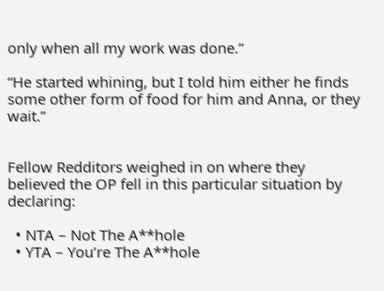only when all my work was done.”

“He started whining, but I told him either he finds some other form of food for him and Anna, or they wait.”


Fellow Redditors weighed in on where they believed the OP fell in this particular situation by declaring:

  • NTA – Not The A**hole
  • YTA – You’re The A**hole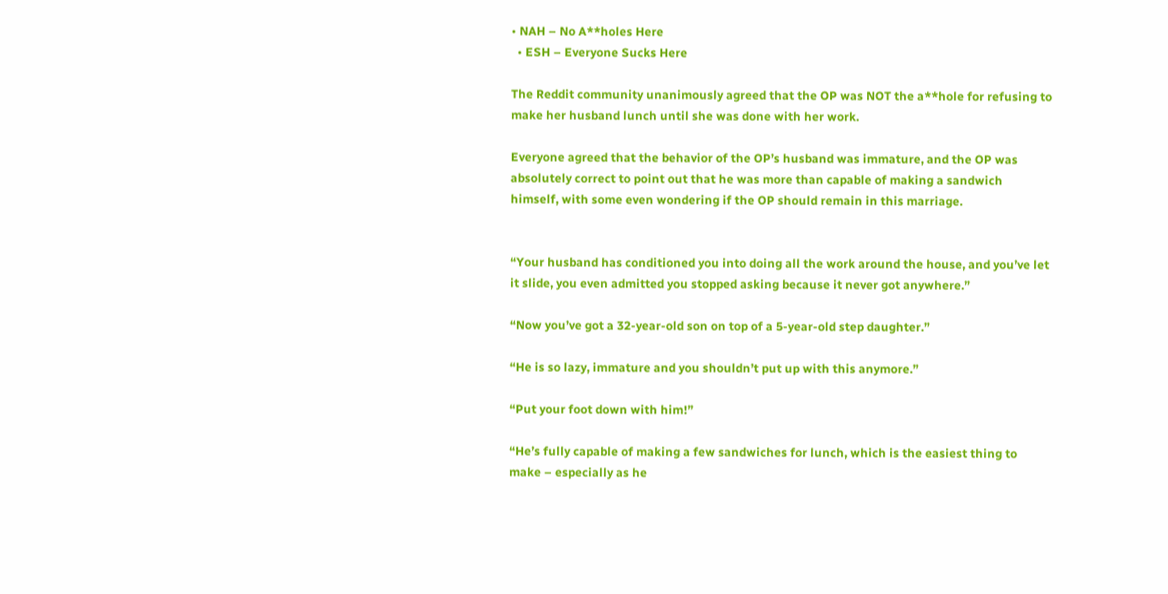• NAH – No A**holes Here
  • ESH – Everyone Sucks Here

The Reddit community unanimously agreed that the OP was NOT the a**hole for refusing to make her husband lunch until she was done with her work.

Everyone agreed that the behavior of the OP’s husband was immature, and the OP was absolutely correct to point out that he was more than capable of making a sandwich himself, with some even wondering if the OP should remain in this marriage.


“Your husband has conditioned you into doing all the work around the house, and you’ve let it slide, you even admitted you stopped asking because it never got anywhere.”

“Now you’ve got a 32-year-old son on top of a 5-year-old step daughter.”

“He is so lazy, immature and you shouldn’t put up with this anymore.”

“Put your foot down with him!”

“He’s fully capable of making a few sandwiches for lunch, which is the easiest thing to make – especially as he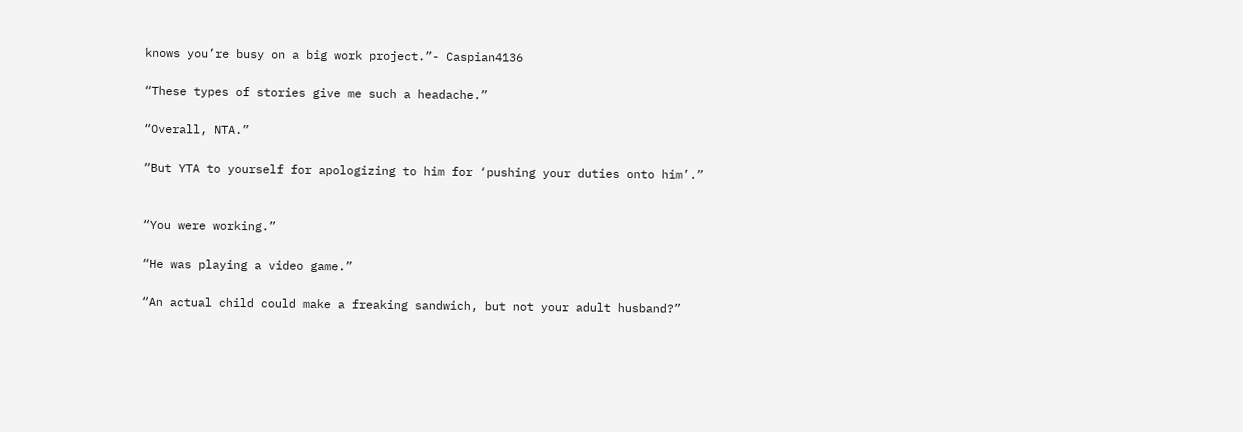knows you’re busy on a big work project.”- Caspian4136

“These types of stories give me such a headache.”

“Overall, NTA.”

“But YTA to yourself for apologizing to him for ‘pushing your duties onto him’.”


“You were working.”

“He was playing a video game.”

“An actual child could make a freaking sandwich, but not your adult husband?”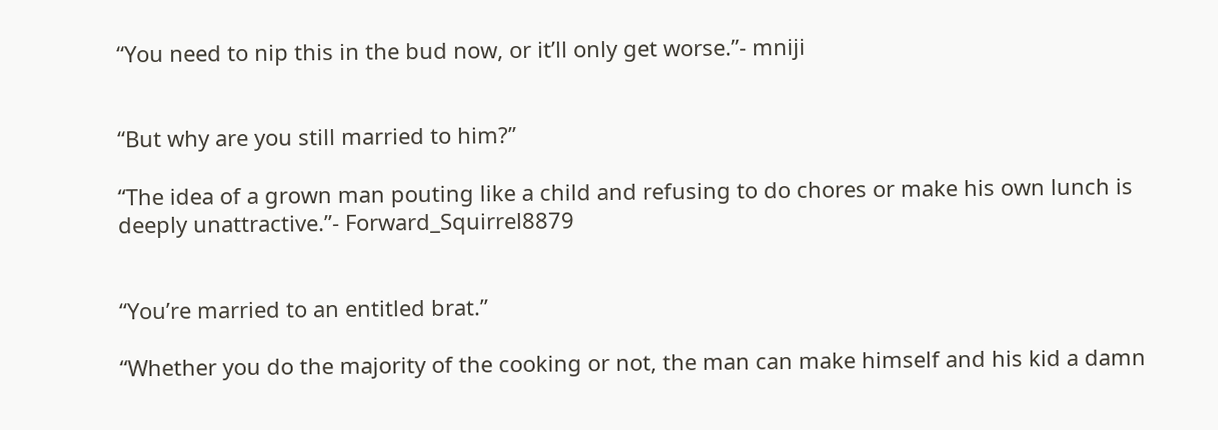“You need to nip this in the bud now, or it’ll only get worse.”- mniji


“But why are you still married to him?”

“The idea of a grown man pouting like a child and refusing to do chores or make his own lunch is deeply unattractive.”- Forward_Squirrel8879


“You’re married to an entitled brat.”

“Whether you do the majority of the cooking or not, the man can make himself and his kid a damn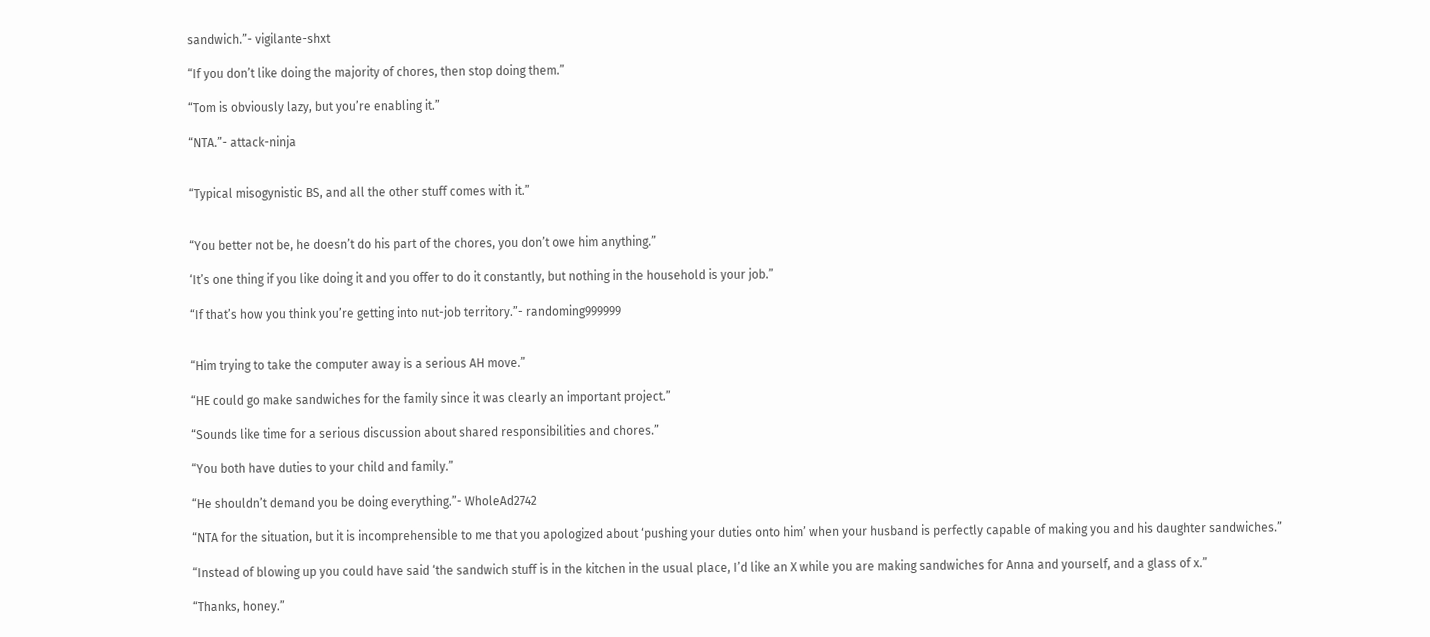sandwich.”- vigilante-shxt

“If you don’t like doing the majority of chores, then stop doing them.”

“Tom is obviously lazy, but you’re enabling it.”

“NTA.”- attack-ninja


“Typical misogynistic BS, and all the other stuff comes with it.”


“You better not be, he doesn’t do his part of the chores, you don’t owe him anything.”

‘It’s one thing if you like doing it and you offer to do it constantly, but nothing in the household is your job.”

“If that’s how you think you’re getting into nut-job territory.”- randoming999999


“Him trying to take the computer away is a serious AH move.”

“HE could go make sandwiches for the family since it was clearly an important project.”

“Sounds like time for a serious discussion about shared responsibilities and chores.”

“You both have duties to your child and family.”

“He shouldn’t demand you be doing everything.”- WholeAd2742

“NTA for the situation, but it is incomprehensible to me that you apologized about ‘pushing your duties onto him’ when your husband is perfectly capable of making you and his daughter sandwiches.”

“Instead of blowing up you could have said ‘the sandwich stuff is in the kitchen in the usual place, I’d like an X while you are making sandwiches for Anna and yourself, and a glass of x.”

“Thanks, honey.”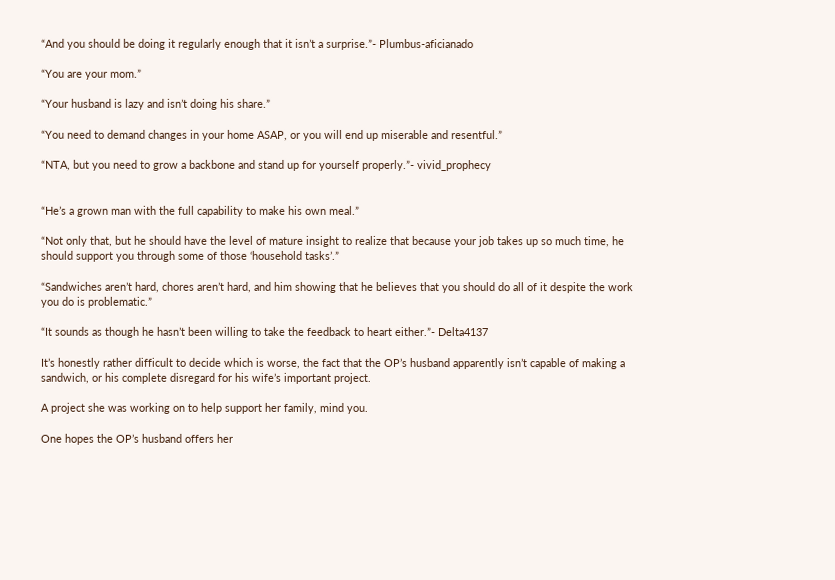“And you should be doing it regularly enough that it isn’t a surprise.”- Plumbus-aficianado

“You are your mom.”

“Your husband is lazy and isn’t doing his share.”

“You need to demand changes in your home ASAP, or you will end up miserable and resentful.”

“NTA, but you need to grow a backbone and stand up for yourself properly.”- vivid_prophecy


“He’s a grown man with the full capability to make his own meal.”

“Not only that, but he should have the level of mature insight to realize that because your job takes up so much time, he should support you through some of those ‘household tasks’.”

“Sandwiches aren’t hard, chores aren’t hard, and him showing that he believes that you should do all of it despite the work you do is problematic.”

“It sounds as though he hasn’t been willing to take the feedback to heart either.”- Delta4137

It’s honestly rather difficult to decide which is worse, the fact that the OP’s husband apparently isn’t capable of making a sandwich, or his complete disregard for his wife’s important project.

A project she was working on to help support her family, mind you.

One hopes the OP’s husband offers her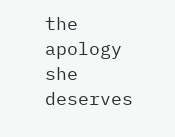the apology she deserves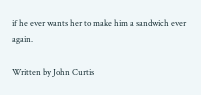if he ever wants her to make him a sandwich ever again.

Written by John Curtis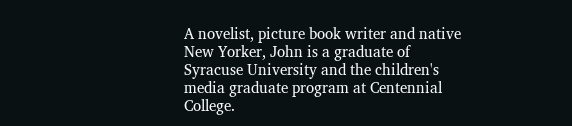A novelist, picture book writer and native New Yorker, John is a graduate of Syracuse University and the children's media graduate program at Centennial College.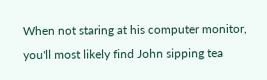When not staring at his computer monitor, you'll most likely find John sipping tea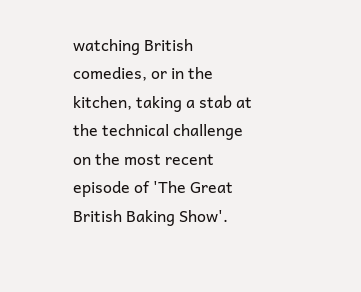watching British comedies, or in the kitchen, taking a stab at the technical challenge on the most recent episode of 'The Great British Baking Show'.